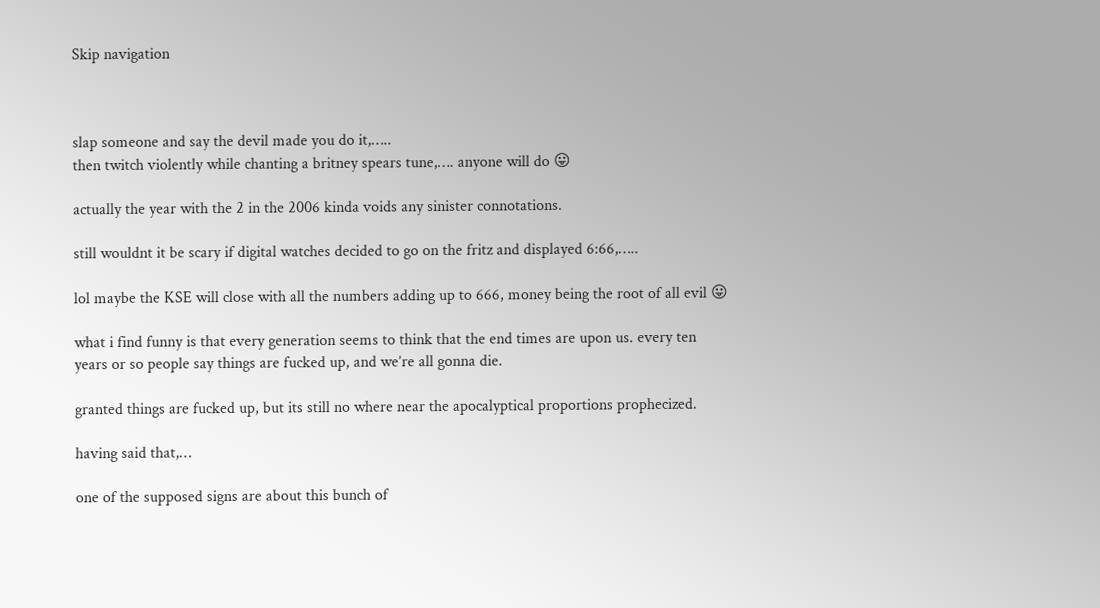Skip navigation



slap someone and say the devil made you do it,…..
then twitch violently while chanting a britney spears tune,…. anyone will do 😛

actually the year with the 2 in the 2006 kinda voids any sinister connotations.

still wouldnt it be scary if digital watches decided to go on the fritz and displayed 6:66,…..

lol maybe the KSE will close with all the numbers adding up to 666, money being the root of all evil 😛

what i find funny is that every generation seems to think that the end times are upon us. every ten years or so people say things are fucked up, and we’re all gonna die.

granted things are fucked up, but its still no where near the apocalyptical proportions prophecized.

having said that,…

one of the supposed signs are about this bunch of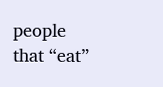people that “eat”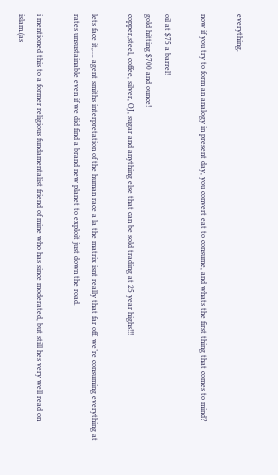everything.

now if you try to form an analogy in present day, you convert eat to consume, and whats the first thing that comes to mind?

oil at $75 a barrel!
gold hitting $700 and ounce!
copper,steel, coffee, silver, OJ, sugar and anything else that can be sold trading at 25 year highs!!!

lets face it,…. agent smiths interpretation of the human race a la the matrix isnt really that far off. we’re consuming everything at rates unsustainable even if we did find a brand new planet to exploit just down the road.

i mentioned this to a former religious fundamentalist friend of mine who has since moderated, but still hes very well read on islam.(as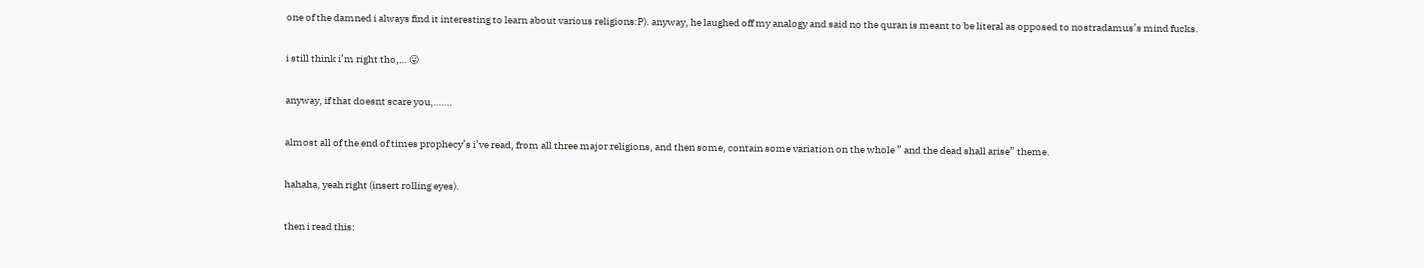one of the damned i always find it interesting to learn about various religions:P). anyway, he laughed off my analogy and said no the quran is meant to be literal as opposed to nostradamus’s mind fucks.

i still think i’m right tho,… 😛

anyway, if that doesnt scare you,…….

almost all of the end of times prophecy’s i’ve read, from all three major religions, and then some, contain some variation on the whole ” and the dead shall arise” theme.

hahaha, yeah right (insert rolling eyes).

then i read this: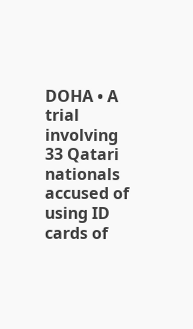DOHA • A trial involving 33 Qatari nationals accused of using ID cards of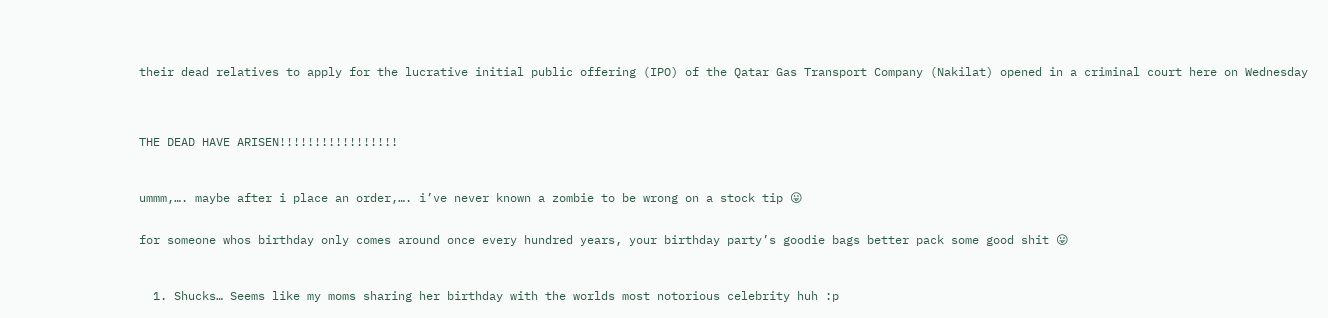their dead relatives to apply for the lucrative initial public offering (IPO) of the Qatar Gas Transport Company (Nakilat) opened in a criminal court here on Wednesday




THE DEAD HAVE ARISEN!!!!!!!!!!!!!!!!!



ummm,…. maybe after i place an order,…. i’ve never known a zombie to be wrong on a stock tip 😛


for someone whos birthday only comes around once every hundred years, your birthday party’s goodie bags better pack some good shit 😛



  1. Shucks… Seems like my moms sharing her birthday with the worlds most notorious celebrity huh :p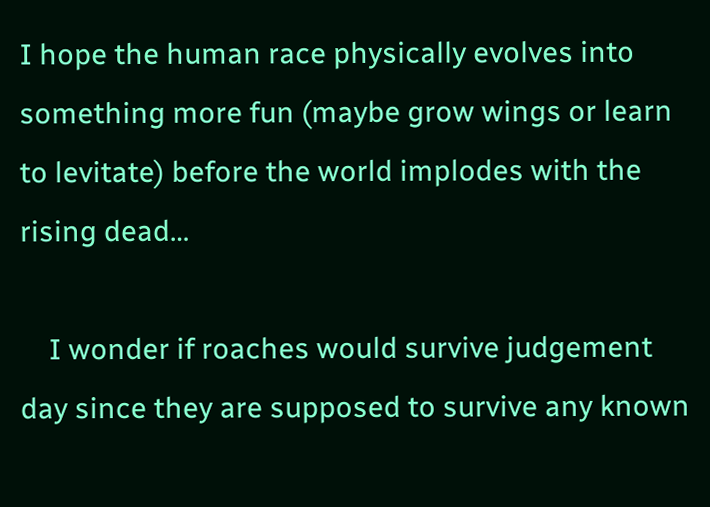I hope the human race physically evolves into something more fun (maybe grow wings or learn to levitate) before the world implodes with the rising dead…

    I wonder if roaches would survive judgement day since they are supposed to survive any known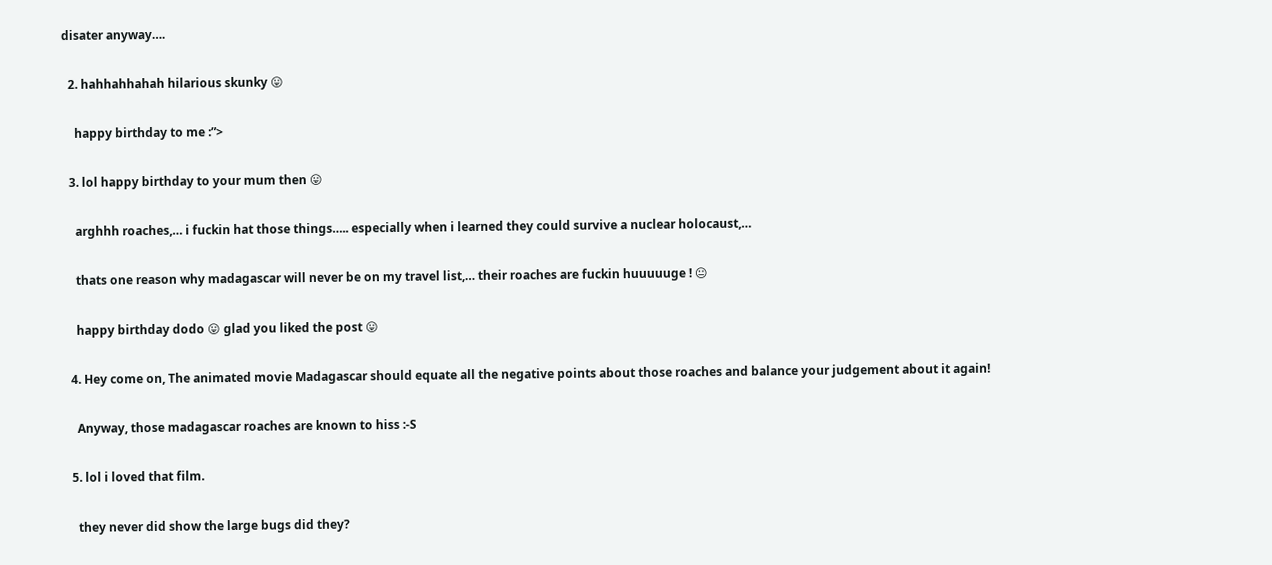disater anyway….

  2. hahhahhahah hilarious skunky 😛

    happy birthday to me :”>

  3. lol happy birthday to your mum then 😛

    arghhh roaches,… i fuckin hat those things….. especially when i learned they could survive a nuclear holocaust,…

    thats one reason why madagascar will never be on my travel list,… their roaches are fuckin huuuuuge ! 😐

    happy birthday dodo 😛 glad you liked the post 😛

  4. Hey come on, The animated movie Madagascar should equate all the negative points about those roaches and balance your judgement about it again!

    Anyway, those madagascar roaches are known to hiss :-S

  5. lol i loved that film.

    they never did show the large bugs did they?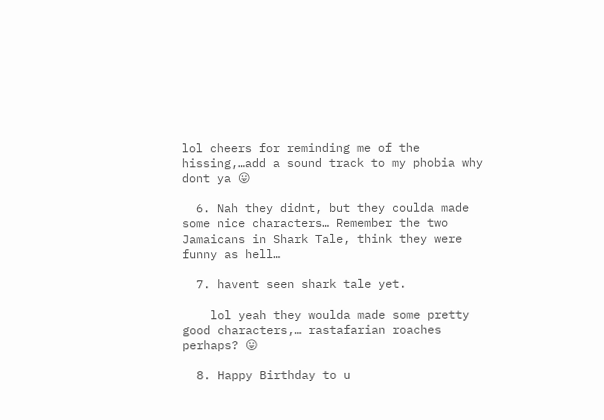lol cheers for reminding me of the hissing,…add a sound track to my phobia why dont ya 😛

  6. Nah they didnt, but they coulda made some nice characters… Remember the two Jamaicans in Shark Tale, think they were funny as hell…

  7. havent seen shark tale yet.

    lol yeah they woulda made some pretty good characters,… rastafarian roaches perhaps? 😛

  8. Happy Birthday to u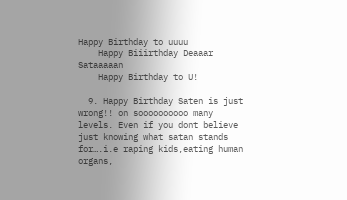Happy Birthday to uuuu
    Happy Biiirthday Deaaar Sataaaaan
    Happy Birthday to U!

  9. Happy Birthday Saten is just wrong!! on soooooooooo many levels. Even if you dont believe just knowing what satan stands for….i.e raping kids,eating human organs,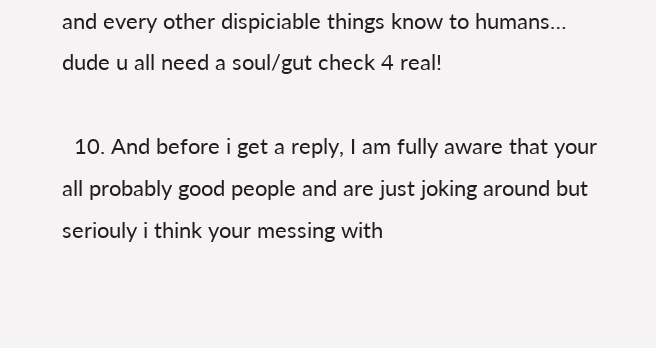and every other dispiciable things know to humans… dude u all need a soul/gut check 4 real!

  10. And before i get a reply, I am fully aware that your all probably good people and are just joking around but seriouly i think your messing with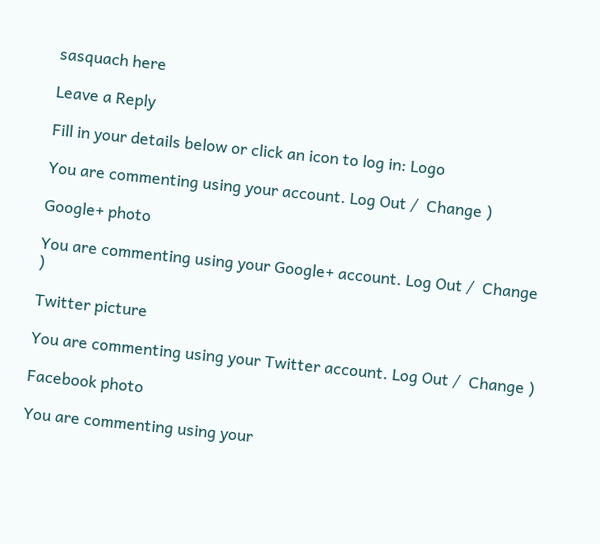sasquach here

Leave a Reply

Fill in your details below or click an icon to log in: Logo

You are commenting using your account. Log Out /  Change )

Google+ photo

You are commenting using your Google+ account. Log Out /  Change )

Twitter picture

You are commenting using your Twitter account. Log Out /  Change )

Facebook photo

You are commenting using your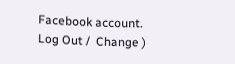Facebook account. Log Out /  Change )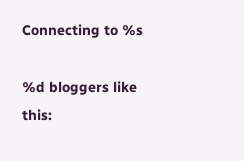Connecting to %s

%d bloggers like this: